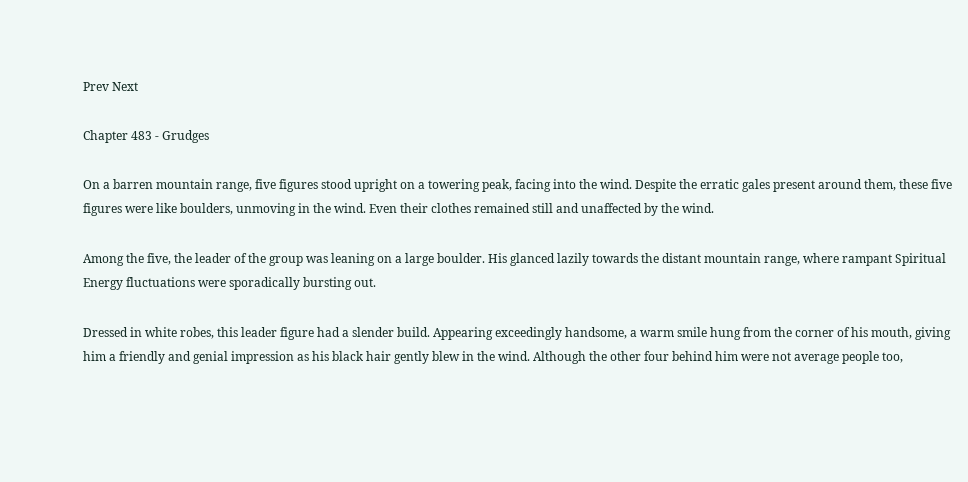Prev Next

Chapter 483 - Grudges

On a barren mountain range, five figures stood upright on a towering peak, facing into the wind. Despite the erratic gales present around them, these five figures were like boulders, unmoving in the wind. Even their clothes remained still and unaffected by the wind.

Among the five, the leader of the group was leaning on a large boulder. His glanced lazily towards the distant mountain range, where rampant Spiritual Energy fluctuations were sporadically bursting out.

Dressed in white robes, this leader figure had a slender build. Appearing exceedingly handsome, a warm smile hung from the corner of his mouth, giving him a friendly and genial impression as his black hair gently blew in the wind. Although the other four behind him were not average people too,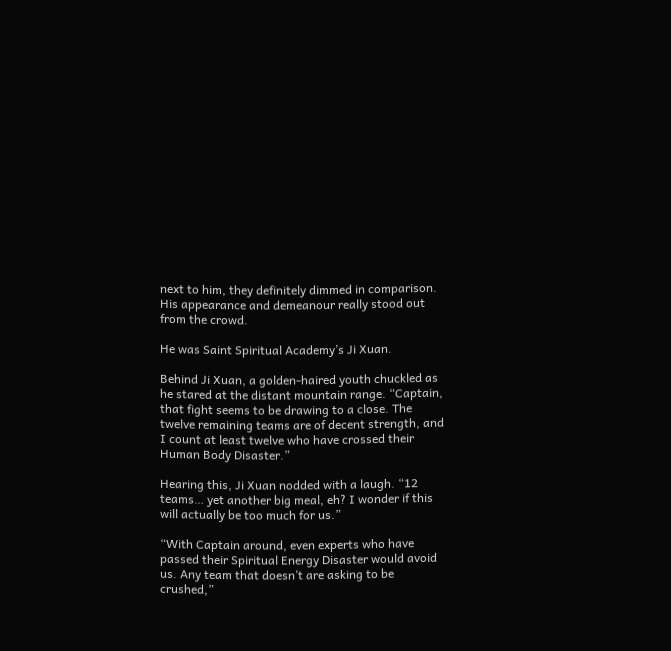next to him, they definitely dimmed in comparison. His appearance and demeanour really stood out from the crowd.

He was Saint Spiritual Academy’s Ji Xuan.

Behind Ji Xuan, a golden-haired youth chuckled as he stared at the distant mountain range. “Captain, that fight seems to be drawing to a close. The twelve remaining teams are of decent strength, and I count at least twelve who have crossed their Human Body Disaster.”

Hearing this, Ji Xuan nodded with a laugh. “12 teams… yet another big meal, eh? I wonder if this will actually be too much for us.”

“With Captain around, even experts who have passed their Spiritual Energy Disaster would avoid us. Any team that doesn’t are asking to be crushed,”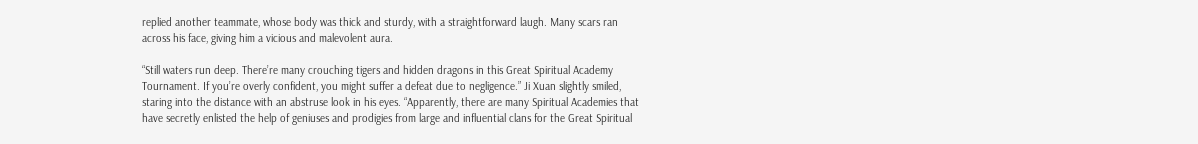replied another teammate, whose body was thick and sturdy, with a straightforward laugh. Many scars ran across his face, giving him a vicious and malevolent aura.

“Still waters run deep. There’re many crouching tigers and hidden dragons in this Great Spiritual Academy Tournament. If you’re overly confident, you might suffer a defeat due to negligence.” Ji Xuan slightly smiled, staring into the distance with an abstruse look in his eyes. “Apparently, there are many Spiritual Academies that have secretly enlisted the help of geniuses and prodigies from large and influential clans for the Great Spiritual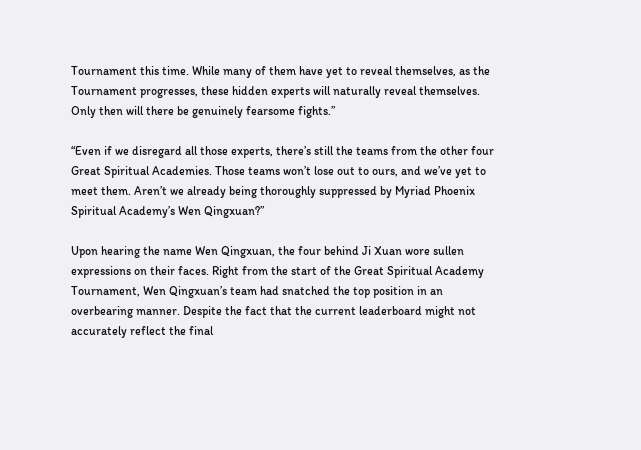Tournament this time. While many of them have yet to reveal themselves, as the Tournament progresses, these hidden experts will naturally reveal themselves. Only then will there be genuinely fearsome fights.”

“Even if we disregard all those experts, there’s still the teams from the other four Great Spiritual Academies. Those teams won’t lose out to ours, and we’ve yet to meet them. Aren’t we already being thoroughly suppressed by Myriad Phoenix Spiritual Academy’s Wen Qingxuan?”

Upon hearing the name Wen Qingxuan, the four behind Ji Xuan wore sullen expressions on their faces. Right from the start of the Great Spiritual Academy Tournament, Wen Qingxuan’s team had snatched the top position in an overbearing manner. Despite the fact that the current leaderboard might not accurately reflect the final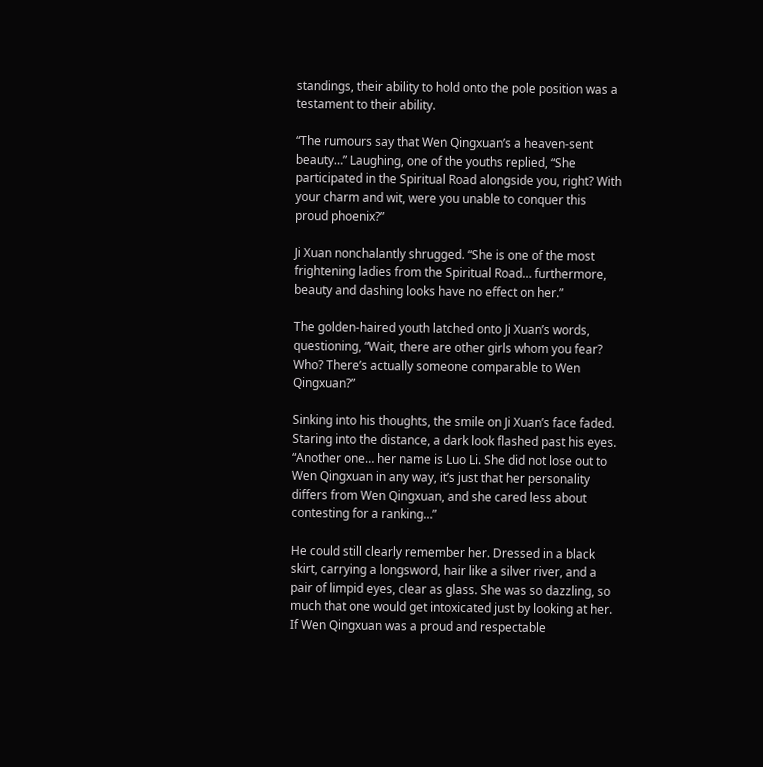standings, their ability to hold onto the pole position was a testament to their ability.

“The rumours say that Wen Qingxuan’s a heaven-sent beauty…” Laughing, one of the youths replied, “She participated in the Spiritual Road alongside you, right? With your charm and wit, were you unable to conquer this proud phoenix?”

Ji Xuan nonchalantly shrugged. “She is one of the most frightening ladies from the Spiritual Road… furthermore, beauty and dashing looks have no effect on her.”

The golden-haired youth latched onto Ji Xuan’s words, questioning, “Wait, there are other girls whom you fear? Who? There’s actually someone comparable to Wen Qingxuan?”

Sinking into his thoughts, the smile on Ji Xuan’s face faded. Staring into the distance, a dark look flashed past his eyes. “Another one… her name is Luo Li. She did not lose out to Wen Qingxuan in any way, it’s just that her personality differs from Wen Qingxuan, and she cared less about contesting for a ranking…”

He could still clearly remember her. Dressed in a black skirt, carrying a longsword, hair like a silver river, and a pair of limpid eyes, clear as glass. She was so dazzling, so much that one would get intoxicated just by looking at her. If Wen Qingxuan was a proud and respectable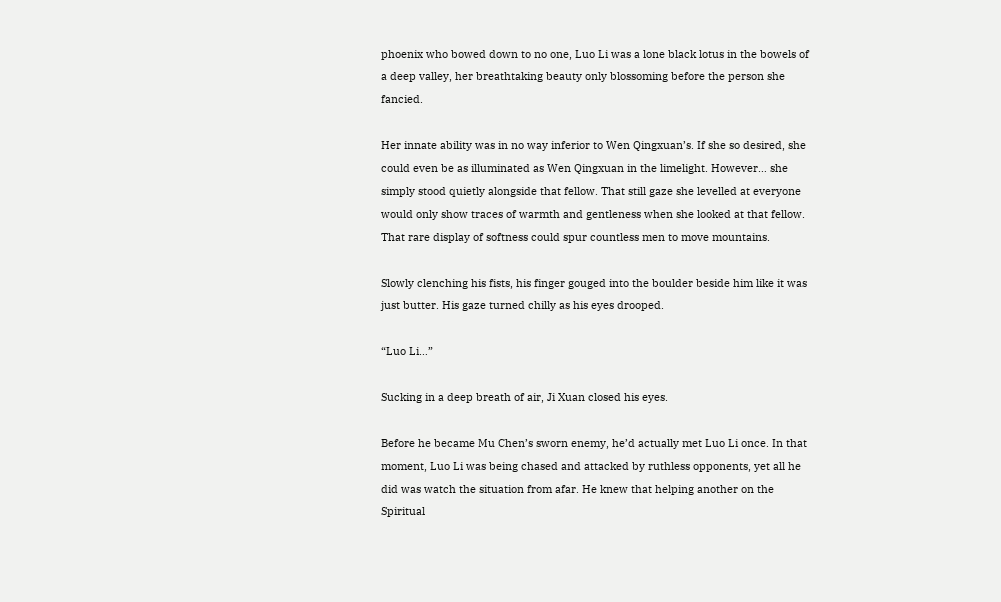phoenix who bowed down to no one, Luo Li was a lone black lotus in the bowels of a deep valley, her breathtaking beauty only blossoming before the person she fancied.

Her innate ability was in no way inferior to Wen Qingxuan’s. If she so desired, she could even be as illuminated as Wen Qingxuan in the limelight. However… she simply stood quietly alongside that fellow. That still gaze she levelled at everyone would only show traces of warmth and gentleness when she looked at that fellow. That rare display of softness could spur countless men to move mountains.

Slowly clenching his fists, his finger gouged into the boulder beside him like it was just butter. His gaze turned chilly as his eyes drooped.

“Luo Li…”

Sucking in a deep breath of air, Ji Xuan closed his eyes.

Before he became Mu Chen’s sworn enemy, he’d actually met Luo Li once. In that moment, Luo Li was being chased and attacked by ruthless opponents, yet all he did was watch the situation from afar. He knew that helping another on the Spiritual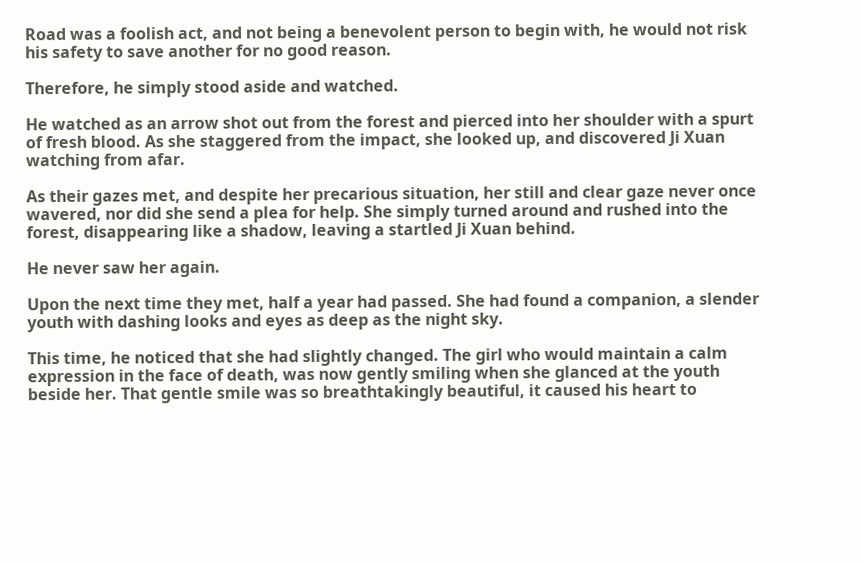Road was a foolish act, and not being a benevolent person to begin with, he would not risk his safety to save another for no good reason.

Therefore, he simply stood aside and watched.

He watched as an arrow shot out from the forest and pierced into her shoulder with a spurt of fresh blood. As she staggered from the impact, she looked up, and discovered Ji Xuan watching from afar.

As their gazes met, and despite her precarious situation, her still and clear gaze never once wavered, nor did she send a plea for help. She simply turned around and rushed into the forest, disappearing like a shadow, leaving a startled Ji Xuan behind.

He never saw her again.

Upon the next time they met, half a year had passed. She had found a companion, a slender youth with dashing looks and eyes as deep as the night sky.

This time, he noticed that she had slightly changed. The girl who would maintain a calm expression in the face of death, was now gently smiling when she glanced at the youth beside her. That gentle smile was so breathtakingly beautiful, it caused his heart to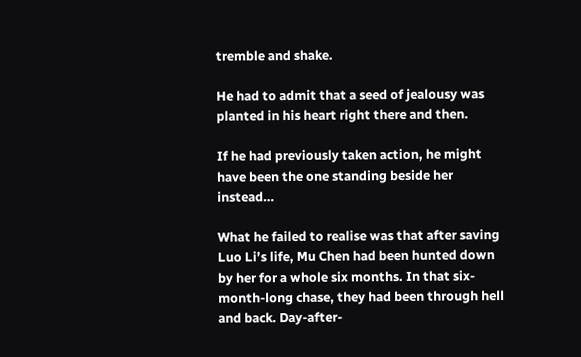tremble and shake.

He had to admit that a seed of jealousy was planted in his heart right there and then.

If he had previously taken action, he might have been the one standing beside her instead…

What he failed to realise was that after saving Luo Li’s life, Mu Chen had been hunted down by her for a whole six months. In that six-month-long chase, they had been through hell and back. Day-after-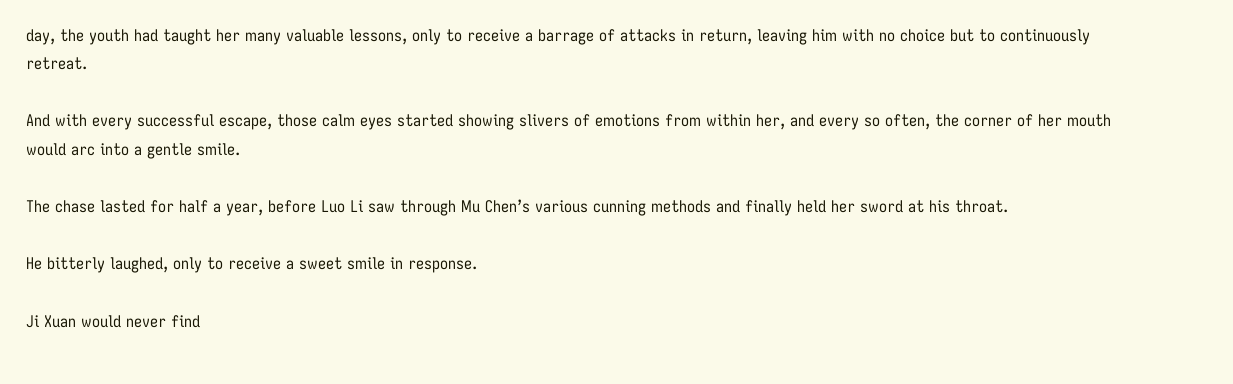day, the youth had taught her many valuable lessons, only to receive a barrage of attacks in return, leaving him with no choice but to continuously retreat.

And with every successful escape, those calm eyes started showing slivers of emotions from within her, and every so often, the corner of her mouth would arc into a gentle smile.

The chase lasted for half a year, before Luo Li saw through Mu Chen’s various cunning methods and finally held her sword at his throat.

He bitterly laughed, only to receive a sweet smile in response.

Ji Xuan would never find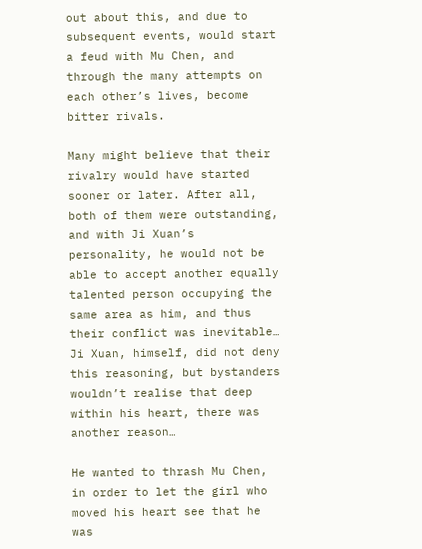out about this, and due to subsequent events, would start a feud with Mu Chen, and through the many attempts on each other’s lives, become bitter rivals.

Many might believe that their rivalry would have started sooner or later. After all, both of them were outstanding, and with Ji Xuan’s personality, he would not be able to accept another equally talented person occupying the same area as him, and thus their conflict was inevitable… Ji Xuan, himself, did not deny this reasoning, but bystanders wouldn’t realise that deep within his heart, there was another reason…

He wanted to thrash Mu Chen, in order to let the girl who moved his heart see that he was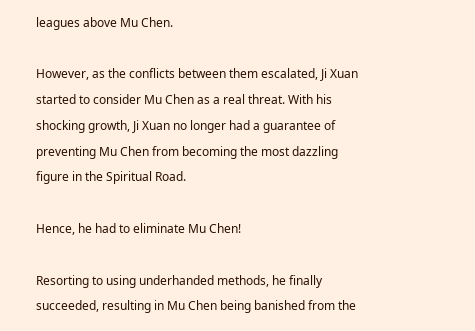leagues above Mu Chen.

However, as the conflicts between them escalated, Ji Xuan started to consider Mu Chen as a real threat. With his shocking growth, Ji Xuan no longer had a guarantee of preventing Mu Chen from becoming the most dazzling figure in the Spiritual Road.

Hence, he had to eliminate Mu Chen!

Resorting to using underhanded methods, he finally succeeded, resulting in Mu Chen being banished from the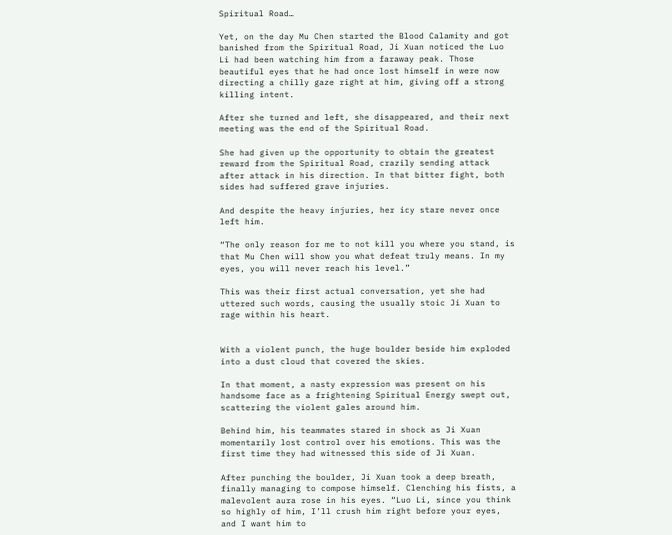Spiritual Road…

Yet, on the day Mu Chen started the Blood Calamity and got banished from the Spiritual Road, Ji Xuan noticed the Luo Li had been watching him from a faraway peak. Those beautiful eyes that he had once lost himself in were now directing a chilly gaze right at him, giving off a strong killing intent.

After she turned and left, she disappeared, and their next meeting was the end of the Spiritual Road.

She had given up the opportunity to obtain the greatest reward from the Spiritual Road, crazily sending attack after attack in his direction. In that bitter fight, both sides had suffered grave injuries.

And despite the heavy injuries, her icy stare never once left him.

“The only reason for me to not kill you where you stand, is that Mu Chen will show you what defeat truly means. In my eyes, you will never reach his level.”

This was their first actual conversation, yet she had uttered such words, causing the usually stoic Ji Xuan to rage within his heart.


With a violent punch, the huge boulder beside him exploded into a dust cloud that covered the skies.

In that moment, a nasty expression was present on his handsome face as a frightening Spiritual Energy swept out, scattering the violent gales around him.

Behind him, his teammates stared in shock as Ji Xuan momentarily lost control over his emotions. This was the first time they had witnessed this side of Ji Xuan.

After punching the boulder, Ji Xuan took a deep breath, finally managing to compose himself. Clenching his fists, a malevolent aura rose in his eyes. “Luo Li, since you think so highly of him, I’ll crush him right before your eyes, and I want him to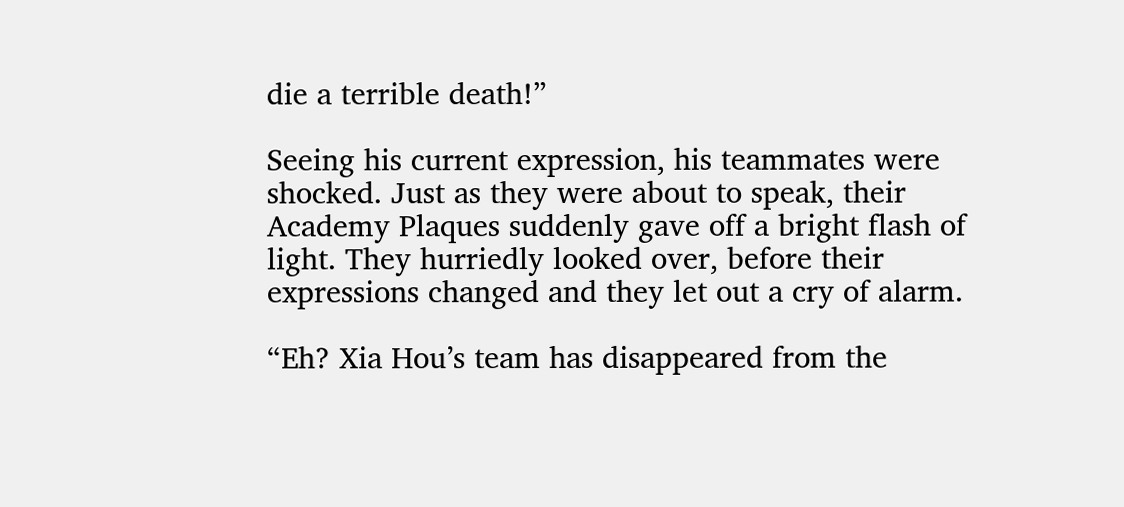die a terrible death!”

Seeing his current expression, his teammates were shocked. Just as they were about to speak, their Academy Plaques suddenly gave off a bright flash of light. They hurriedly looked over, before their expressions changed and they let out a cry of alarm.

“Eh? Xia Hou’s team has disappeared from the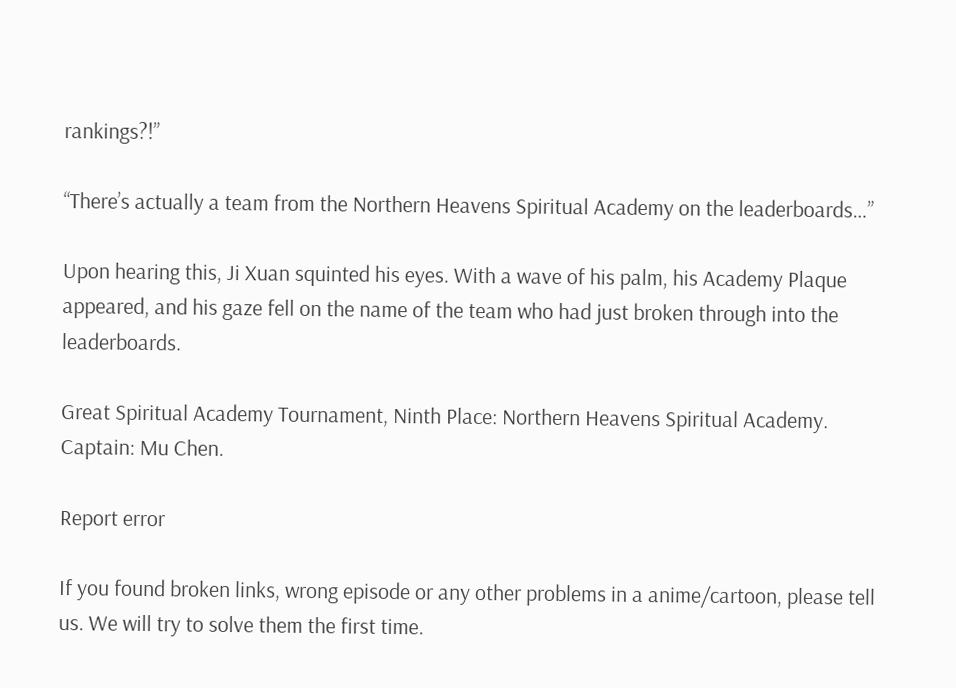rankings?!”

“There’s actually a team from the Northern Heavens Spiritual Academy on the leaderboards…”

Upon hearing this, Ji Xuan squinted his eyes. With a wave of his palm, his Academy Plaque appeared, and his gaze fell on the name of the team who had just broken through into the leaderboards.

Great Spiritual Academy Tournament, Ninth Place: Northern Heavens Spiritual Academy. Captain: Mu Chen.

Report error

If you found broken links, wrong episode or any other problems in a anime/cartoon, please tell us. We will try to solve them the first time.